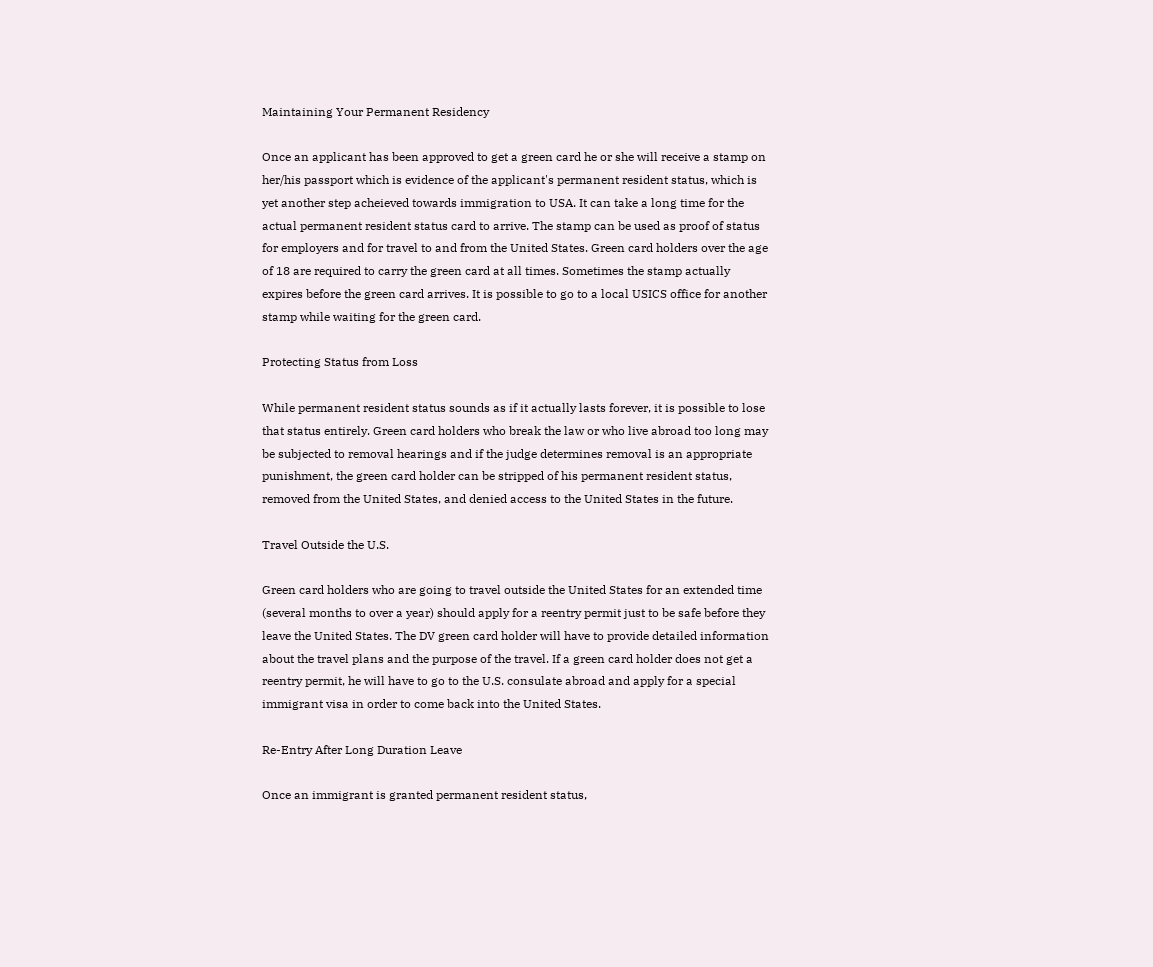Maintaining Your Permanent Residency

Once an applicant has been approved to get a green card he or she will receive a stamp on her/his passport which is evidence of the applicant's permanent resident status, which is yet another step acheieved towards immigration to USA. It can take a long time for the actual permanent resident status card to arrive. The stamp can be used as proof of status for employers and for travel to and from the United States. Green card holders over the age of 18 are required to carry the green card at all times. Sometimes the stamp actually expires before the green card arrives. It is possible to go to a local USICS office for another stamp while waiting for the green card.

Protecting Status from Loss

While permanent resident status sounds as if it actually lasts forever, it is possible to lose that status entirely. Green card holders who break the law or who live abroad too long may be subjected to removal hearings and if the judge determines removal is an appropriate punishment, the green card holder can be stripped of his permanent resident status, removed from the United States, and denied access to the United States in the future.

Travel Outside the U.S.

Green card holders who are going to travel outside the United States for an extended time (several months to over a year) should apply for a reentry permit just to be safe before they leave the United States. The DV green card holder will have to provide detailed information about the travel plans and the purpose of the travel. If a green card holder does not get a reentry permit, he will have to go to the U.S. consulate abroad and apply for a special immigrant visa in order to come back into the United States.

Re-Entry After Long Duration Leave

Once an immigrant is granted permanent resident status,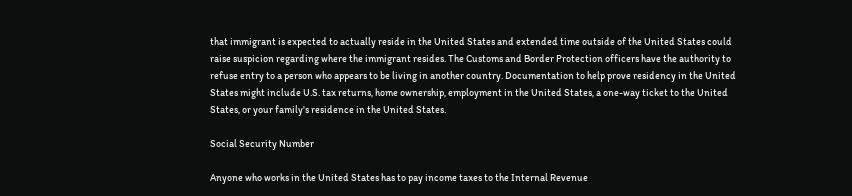that immigrant is expected to actually reside in the United States and extended time outside of the United States could raise suspicion regarding where the immigrant resides. The Customs and Border Protection officers have the authority to refuse entry to a person who appears to be living in another country. Documentation to help prove residency in the United States might include U.S. tax returns, home ownership, employment in the United States, a one-way ticket to the United States, or your family's residence in the United States.

Social Security Number

Anyone who works in the United States has to pay income taxes to the Internal Revenue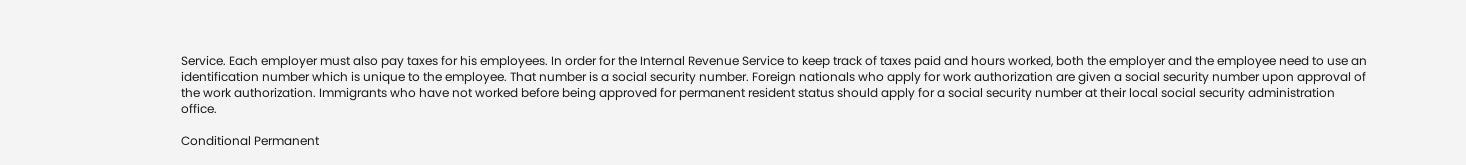Service. Each employer must also pay taxes for his employees. In order for the Internal Revenue Service to keep track of taxes paid and hours worked, both the employer and the employee need to use an identification number which is unique to the employee. That number is a social security number. Foreign nationals who apply for work authorization are given a social security number upon approval of the work authorization. Immigrants who have not worked before being approved for permanent resident status should apply for a social security number at their local social security administration office.

Conditional Permanent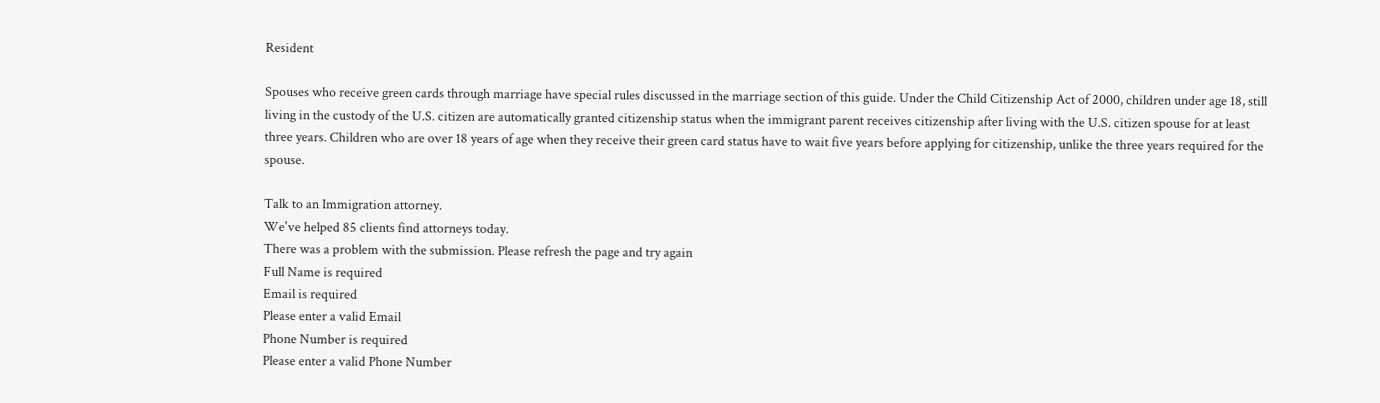Resident

Spouses who receive green cards through marriage have special rules discussed in the marriage section of this guide. Under the Child Citizenship Act of 2000, children under age 18, still living in the custody of the U.S. citizen are automatically granted citizenship status when the immigrant parent receives citizenship after living with the U.S. citizen spouse for at least three years. Children who are over 18 years of age when they receive their green card status have to wait five years before applying for citizenship, unlike the three years required for the spouse.

Talk to an Immigration attorney.
We've helped 85 clients find attorneys today.
There was a problem with the submission. Please refresh the page and try again
Full Name is required
Email is required
Please enter a valid Email
Phone Number is required
Please enter a valid Phone Number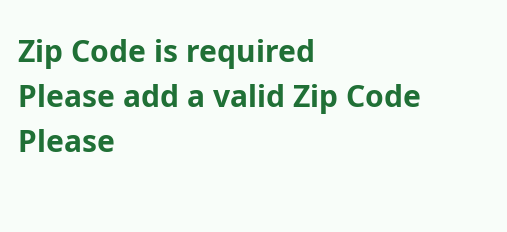Zip Code is required
Please add a valid Zip Code
Please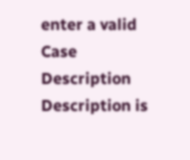enter a valid Case Description
Description is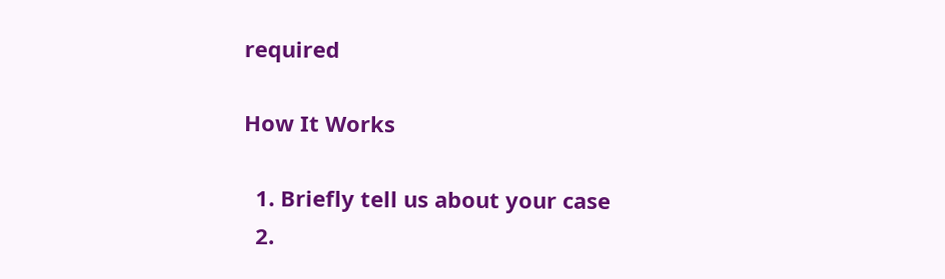required

How It Works

  1. Briefly tell us about your case
  2.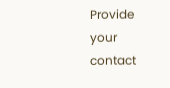Provide your contact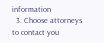information
  3. Choose attorneys to contact you